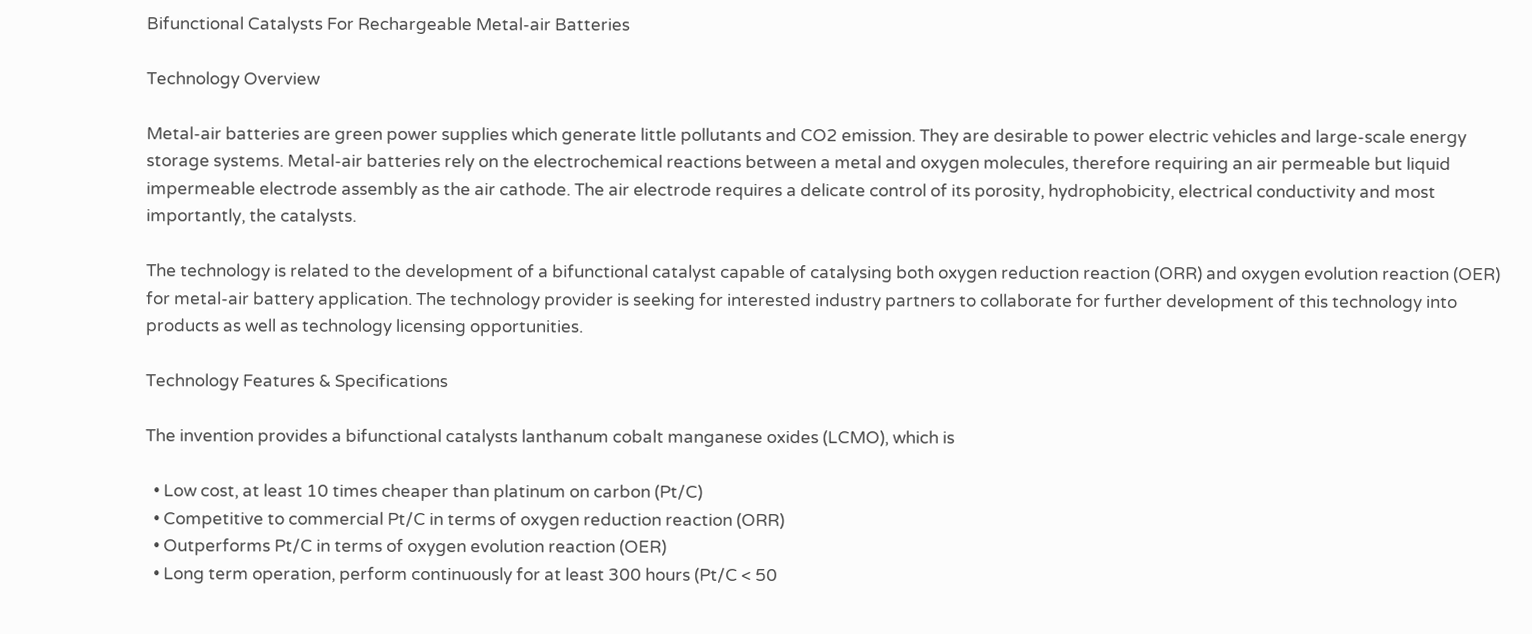Bifunctional Catalysts For Rechargeable Metal-air Batteries

Technology Overview

Metal-air batteries are green power supplies which generate little pollutants and CO2 emission. They are desirable to power electric vehicles and large-scale energy storage systems. Metal-air batteries rely on the electrochemical reactions between a metal and oxygen molecules, therefore requiring an air permeable but liquid impermeable electrode assembly as the air cathode. The air electrode requires a delicate control of its porosity, hydrophobicity, electrical conductivity and most importantly, the catalysts.

The technology is related to the development of a bifunctional catalyst capable of catalysing both oxygen reduction reaction (ORR) and oxygen evolution reaction (OER) for metal-air battery application. The technology provider is seeking for interested industry partners to collaborate for further development of this technology into products as well as technology licensing opportunities.

Technology Features & Specifications

The invention provides a bifunctional catalysts lanthanum cobalt manganese oxides (LCMO), which is

  • Low cost, at least 10 times cheaper than platinum on carbon (Pt/C)
  • Competitive to commercial Pt/C in terms of oxygen reduction reaction (ORR)
  • Outperforms Pt/C in terms of oxygen evolution reaction (OER)
  • Long term operation, perform continuously for at least 300 hours (Pt/C < 50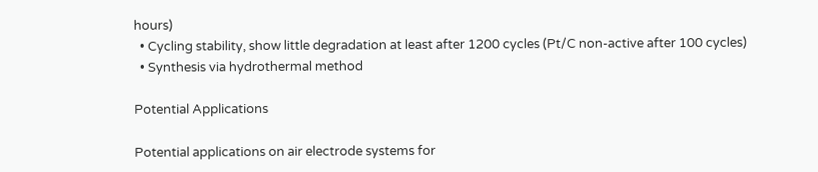hours)
  • Cycling stability, show little degradation at least after 1200 cycles (Pt/C non-active after 100 cycles)
  • Synthesis via hydrothermal method

Potential Applications

Potential applications on air electrode systems for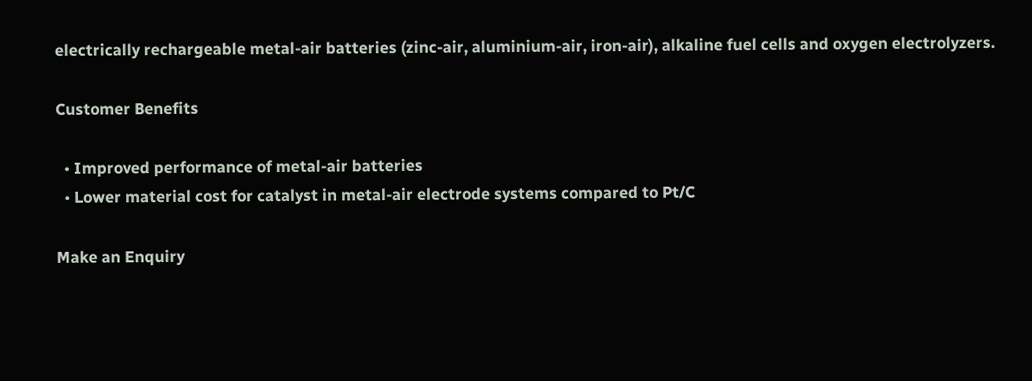electrically rechargeable metal-air batteries (zinc-air, aluminium-air, iron-air), alkaline fuel cells and oxygen electrolyzers.

Customer Benefits

  • Improved performance of metal-air batteries
  • Lower material cost for catalyst in metal-air electrode systems compared to Pt/C

Make an Enquiry